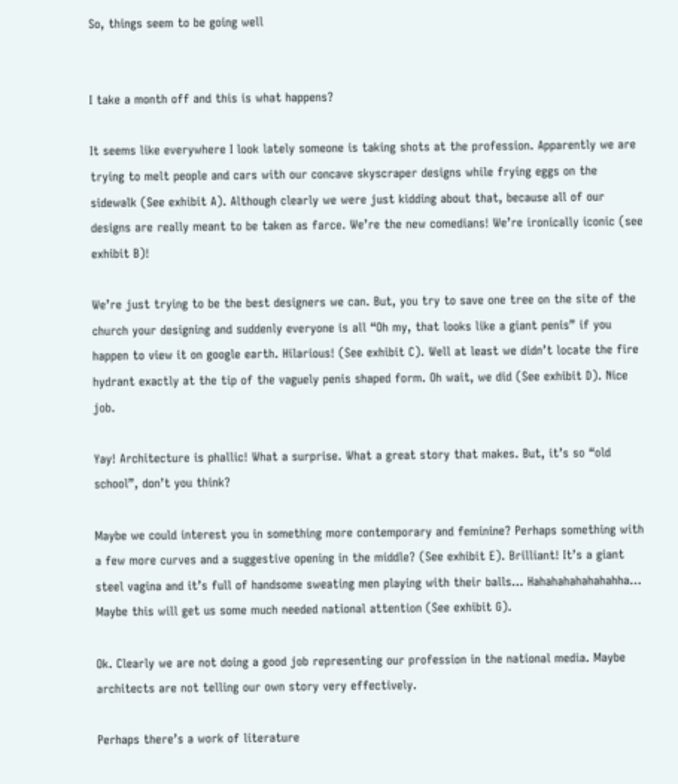So, things seem to be going well


I take a month off and this is what happens?

It seems like everywhere I look lately someone is taking shots at the profession. Apparently we are trying to melt people and cars with our concave skyscraper designs while frying eggs on the sidewalk (See exhibit A). Although clearly we were just kidding about that, because all of our designs are really meant to be taken as farce. We’re the new comedians! We’re ironically iconic (see exhibit B)!

We’re just trying to be the best designers we can. But, you try to save one tree on the site of the church your designing and suddenly everyone is all “Oh my, that looks like a giant penis” if you happen to view it on google earth. Hilarious! (See exhibit C). Well at least we didn’t locate the fire hydrant exactly at the tip of the vaguely penis shaped form. Oh wait, we did (See exhibit D). Nice job.

Yay! Architecture is phallic! What a surprise. What a great story that makes. But, it’s so “old school”, don’t you think?

Maybe we could interest you in something more contemporary and feminine? Perhaps something with a few more curves and a suggestive opening in the middle? (See exhibit E). Brilliant! It’s a giant steel vagina and it’s full of handsome sweating men playing with their balls… Hahahahahahahahha… Maybe this will get us some much needed national attention (See exhibit G).

Ok. Clearly we are not doing a good job representing our profession in the national media. Maybe architects are not telling our own story very effectively.

Perhaps there’s a work of literature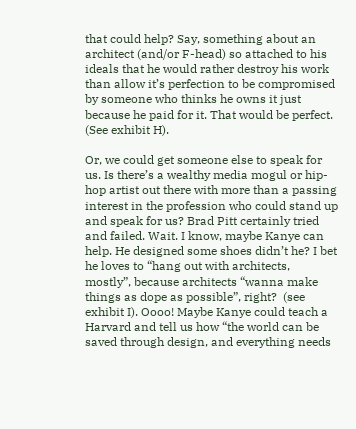that could help? Say, something about an architect (and/or F-head) so attached to his ideals that he would rather destroy his work than allow it’s perfection to be compromised by someone who thinks he owns it just because he paid for it. That would be perfect. (See exhibit H).

Or, we could get someone else to speak for us. Is there’s a wealthy media mogul or hip-hop artist out there with more than a passing interest in the profession who could stand up and speak for us? Brad Pitt certainly tried and failed. Wait. I know, maybe Kanye can help. He designed some shoes didn’t he? I bet he loves to “hang out with architects, mostly”, because architects “wanna make things as dope as possible”, right?  (see exhibit I). Oooo! Maybe Kanye could teach a Harvard and tell us how “the world can be saved through design, and everything needs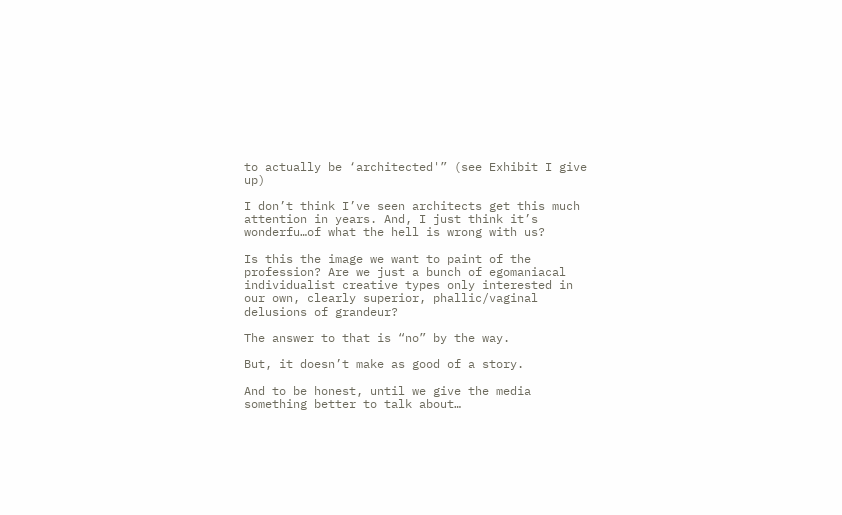to actually be ‘architected'” (see Exhibit I give up)

I don’t think I’ve seen architects get this much attention in years. And, I just think it’s wonderfu…of what the hell is wrong with us?

Is this the image we want to paint of the profession? Are we just a bunch of egomaniacal individualist creative types only interested in our own, clearly superior, phallic/vaginal delusions of grandeur?

The answer to that is “no” by the way.

But, it doesn’t make as good of a story.

And to be honest, until we give the media something better to talk about…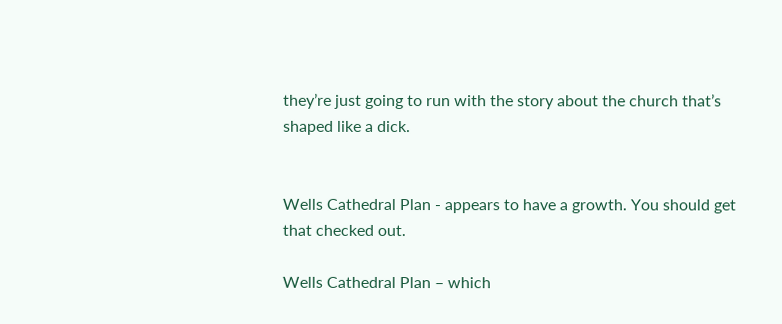they’re just going to run with the story about the church that’s shaped like a dick.


Wells Cathedral Plan - appears to have a growth. You should get that checked out.

Wells Cathedral Plan – which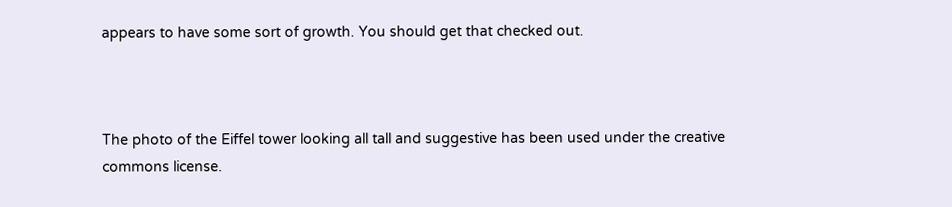appears to have some sort of growth. You should get that checked out.



The photo of the Eiffel tower looking all tall and suggestive has been used under the creative commons license.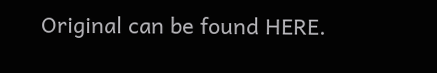Original can be found HERE.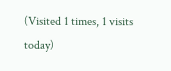(Visited 1 times, 1 visits today)